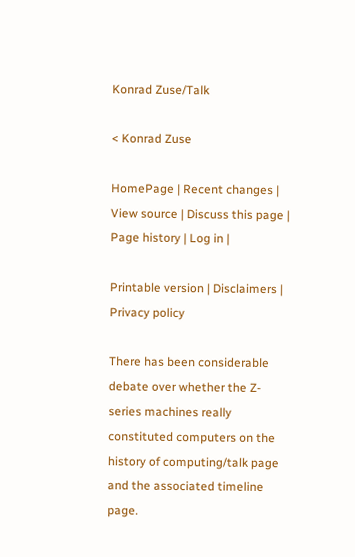Konrad Zuse/Talk

< Konrad Zuse

HomePage | Recent changes | View source | Discuss this page | Page history | Log in |

Printable version | Disclaimers | Privacy policy

There has been considerable debate over whether the Z-series machines really constituted computers on the history of computing/talk page and the associated timeline page.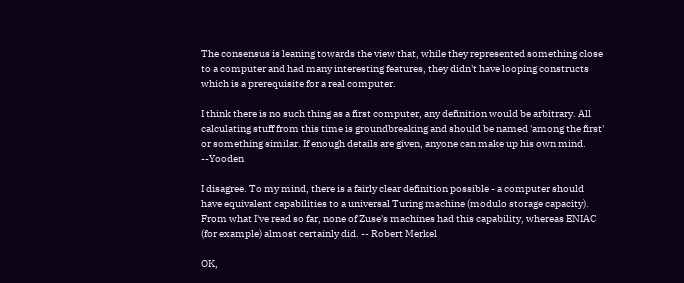The consensus is leaning towards the view that, while they represented something close to a computer and had many interesting features, they didn't have looping constructs which is a prerequisite for a real computer.

I think there is no such thing as a first computer, any definition would be arbitrary. All calculating stuff from this time is groundbreaking and should be named 'among the first' or something similar. If enough details are given, anyone can make up his own mind. --Yooden

I disagree. To my mind, there is a fairly clear definition possible - a computer should have equivalent capabilities to a universal Turing machine (modulo storage capacity). From what I've read so far, none of Zuse's machines had this capability, whereas ENIAC (for example) almost certainly did. -- Robert Merkel

OK,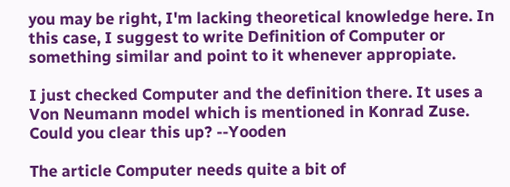you may be right, I'm lacking theoretical knowledge here. In this case, I suggest to write Definition of Computer or something similar and point to it whenever appropiate.

I just checked Computer and the definition there. It uses a Von Neumann model which is mentioned in Konrad Zuse. Could you clear this up? --Yooden

The article Computer needs quite a bit of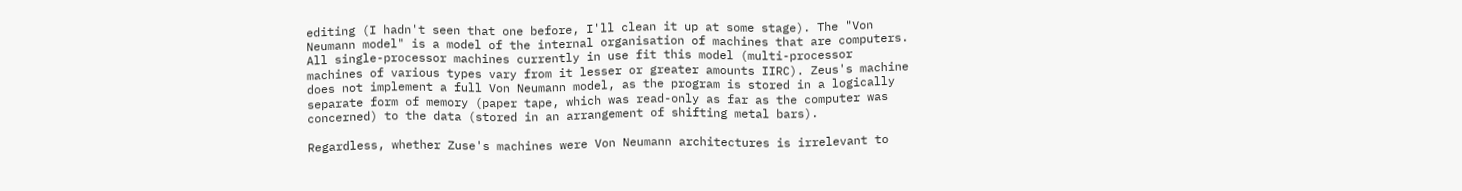editing (I hadn't seen that one before, I'll clean it up at some stage). The "Von Neumann model" is a model of the internal organisation of machines that are computers. All single-processor machines currently in use fit this model (multi-processor machines of various types vary from it lesser or greater amounts IIRC). Zeus's machine does not implement a full Von Neumann model, as the program is stored in a logically separate form of memory (paper tape, which was read-only as far as the computer was concerned) to the data (stored in an arrangement of shifting metal bars).

Regardless, whether Zuse's machines were Von Neumann architectures is irrelevant to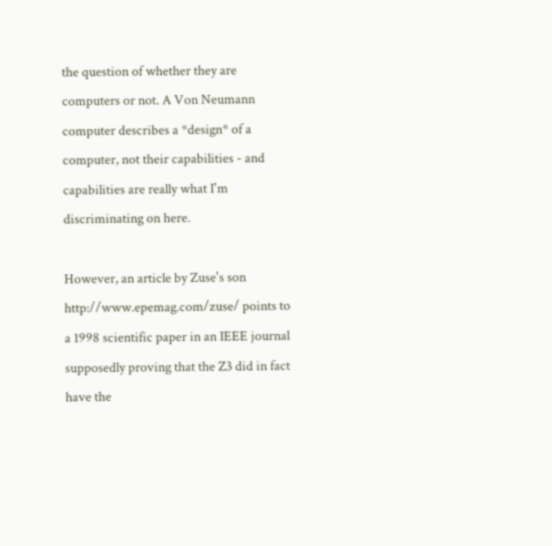the question of whether they are computers or not. A Von Neumann computer describes a *design* of a computer, not their capabilities - and capabilities are really what I'm discriminating on here.

However, an article by Zuse's son http://www.epemag.com/zuse/ points to a 1998 scientific paper in an IEEE journal supposedly proving that the Z3 did in fact have the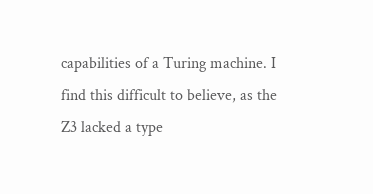capabilities of a Turing machine. I find this difficult to believe, as the Z3 lacked a type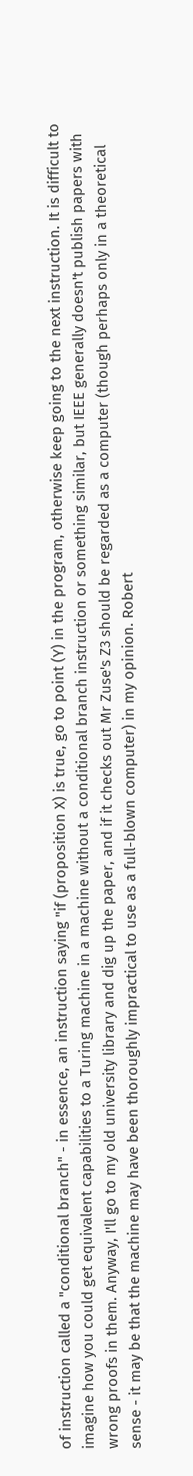of instruction called a "conditional branch" - in essence, an instruction saying "if (proposition X) is true, go to point (Y) in the program, otherwise keep going to the next instruction. It is difficult to imagine how you could get equivalent capabilities to a Turing machine in a machine without a conditional branch instruction or something similar, but IEEE generally doesn't publish papers with wrong proofs in them. Anyway, I'll go to my old university library and dig up the paper, and if it checks out Mr Zuse's Z3 should be regarded as a computer (though perhaps only in a theoretical sense - it may be that the machine may have been thoroughly impractical to use as a full-blown computer) in my opinion. Robert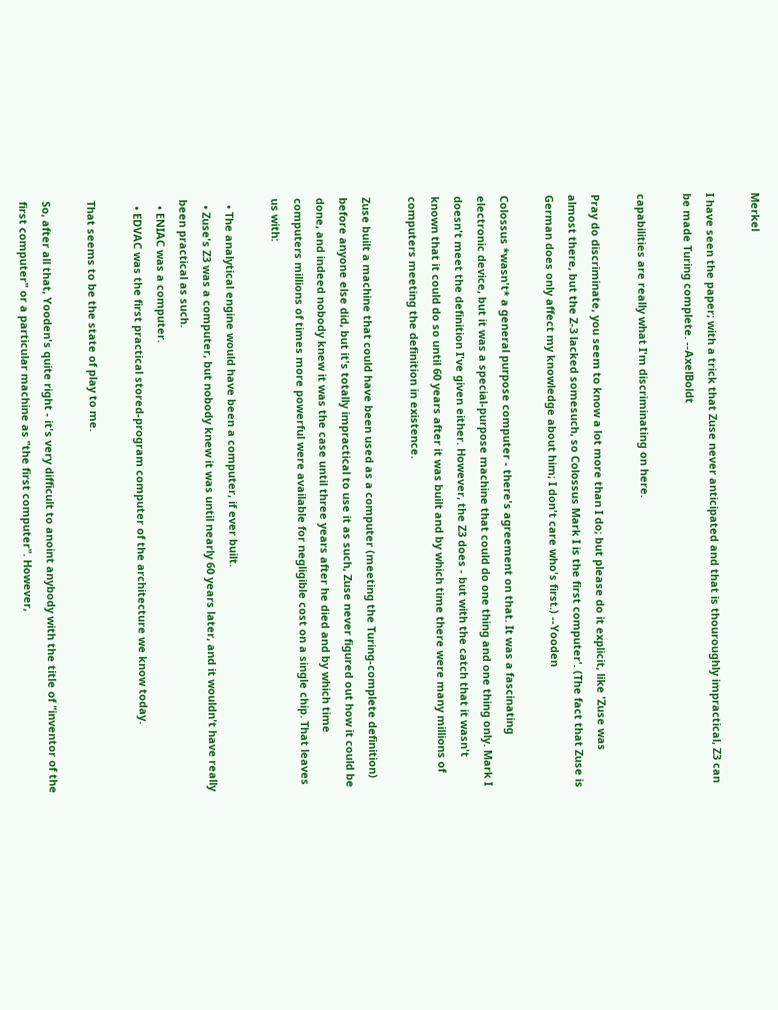Merkel

I have seen the paper; with a trick that Zuse never anticipated and that is thouroughly impractical, Z3 can be made Turing complete. --AxelBoldt

capabilities are really what I'm discriminating on here.

Pray do discriminate, you seem to know a lot more than I do; but please do it explicit, like 'Zuse was almost there, but the Z-3 lacked somesuch, so Colossus Mark I is the first computer'. (The fact that Zuse is German does only affect my knowledge about him; I don't care who's first.) --Yooden

Colossus *wasn't* a general purpose computer - there's agreement on that. It was a fascinating electronic device, but it was a special-purpose machine that could do one thing and one thing only. Mark I doesn't meet the definition I've given either. However, the Z3 does - but with the catch that it wasn't known that it could do so until 60 years after it was built and by which time there were many millions of computers meeting the definition in existence.

Zuse built a machine that could have been used as a computer (meeting the Turing-complete definition) before anyone else did, but it's totally impractical to use it as such, Zuse never figured out how it could be done, and indeed nobody knew it was the case until three years after he died and by which time computers millions of times more powerful were available for negligible cost on a single chip. That leaves us with:

  • The analytical engine would have been a computer, if ever built.
  • Zuse's Z3 was a computer, but nobody knew it was until nearly 60 years later, and it wouldn't have really been practical as such.
  • ENIAC was a computer.
  • EDVAC was the first practical stored-program computer of the architecture we know today.

That seems to be the state of play to me.

So, after all that, Yooden's quite right - it's very difficult to anoint anybody with the title of "inventor of the first computer" or a particular machine as "the first computer". However,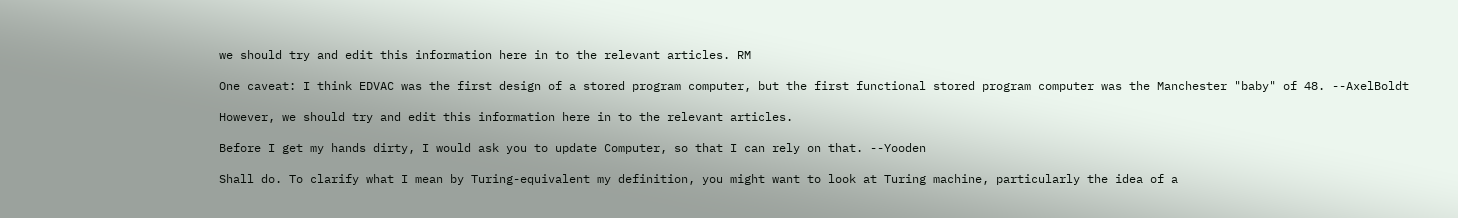we should try and edit this information here in to the relevant articles. RM

One caveat: I think EDVAC was the first design of a stored program computer, but the first functional stored program computer was the Manchester "baby" of 48. --AxelBoldt

However, we should try and edit this information here in to the relevant articles.

Before I get my hands dirty, I would ask you to update Computer, so that I can rely on that. --Yooden

Shall do. To clarify what I mean by Turing-equivalent my definition, you might want to look at Turing machine, particularly the idea of a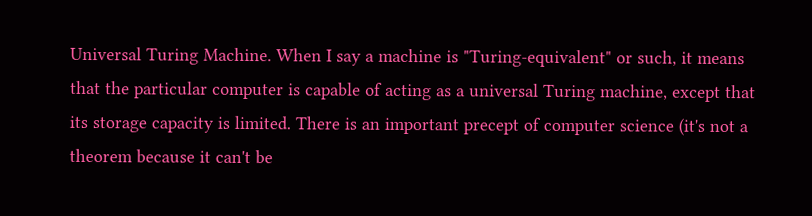Universal Turing Machine. When I say a machine is "Turing-equivalent" or such, it means that the particular computer is capable of acting as a universal Turing machine, except that its storage capacity is limited. There is an important precept of computer science (it's not a theorem because it can't be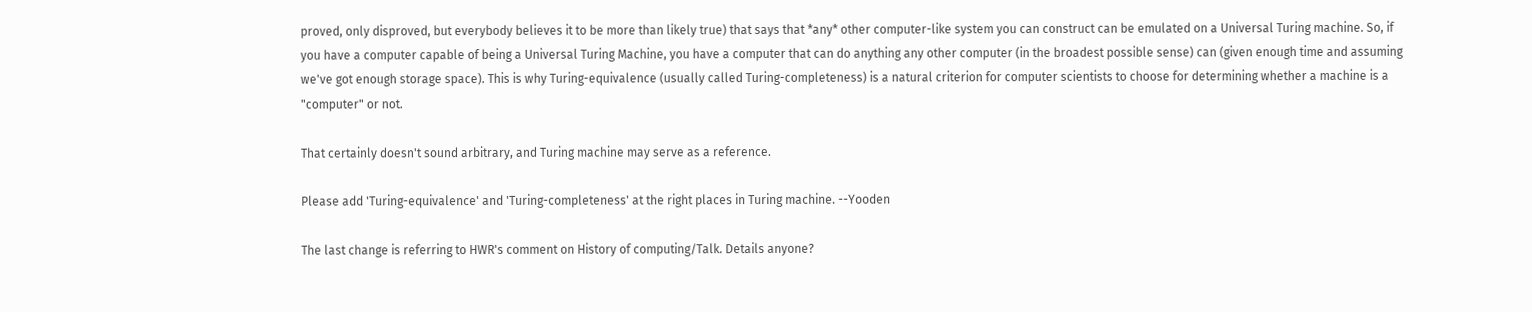proved, only disproved, but everybody believes it to be more than likely true) that says that *any* other computer-like system you can construct can be emulated on a Universal Turing machine. So, if you have a computer capable of being a Universal Turing Machine, you have a computer that can do anything any other computer (in the broadest possible sense) can (given enough time and assuming we've got enough storage space). This is why Turing-equivalence (usually called Turing-completeness) is a natural criterion for computer scientists to choose for determining whether a machine is a "computer" or not.

That certainly doesn't sound arbitrary, and Turing machine may serve as a reference.

Please add 'Turing-equivalence' and 'Turing-completeness' at the right places in Turing machine. --Yooden

The last change is referring to HWR's comment on History of computing/Talk. Details anyone?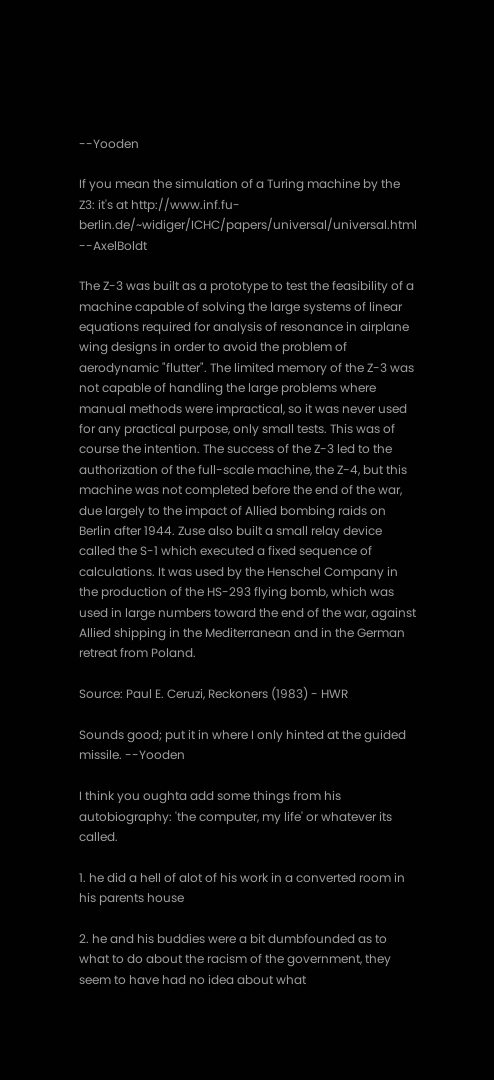--Yooden

If you mean the simulation of a Turing machine by the Z3: it's at http://www.inf.fu-berlin.de/~widiger/ICHC/papers/universal/universal.html --AxelBoldt

The Z-3 was built as a prototype to test the feasibility of a machine capable of solving the large systems of linear equations required for analysis of resonance in airplane wing designs in order to avoid the problem of aerodynamic "flutter". The limited memory of the Z-3 was not capable of handling the large problems where manual methods were impractical, so it was never used for any practical purpose, only small tests. This was of course the intention. The success of the Z-3 led to the authorization of the full-scale machine, the Z-4, but this machine was not completed before the end of the war, due largely to the impact of Allied bombing raids on Berlin after 1944. Zuse also built a small relay device called the S-1 which executed a fixed sequence of calculations. It was used by the Henschel Company in the production of the HS-293 flying bomb, which was used in large numbers toward the end of the war, against Allied shipping in the Mediterranean and in the German retreat from Poland.

Source: Paul E. Ceruzi, Reckoners (1983) - HWR

Sounds good; put it in where I only hinted at the guided missile. --Yooden

I think you oughta add some things from his autobiography: 'the computer, my life' or whatever its called.

1. he did a hell of alot of his work in a converted room in his parents house

2. he and his buddies were a bit dumbfounded as to what to do about the racism of the government, they seem to have had no idea about what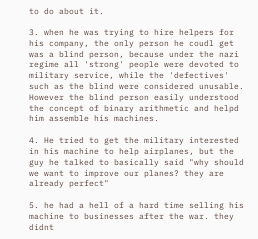to do about it.

3. when he was trying to hire helpers for his company, the only person he coudl get was a blind person, because under the nazi regime all 'strong' people were devoted to military service, while the 'defectives' such as the blind were considered unusable. However the blind person easily understood the concept of binary arithmetic and helpd him assemble his machines.

4. He tried to get the military interested in his machine to help airplanes, but the guy he talked to basically said "why should we want to improve our planes? they are already perfect"

5. he had a hell of a hard time selling his machine to businesses after the war. they didnt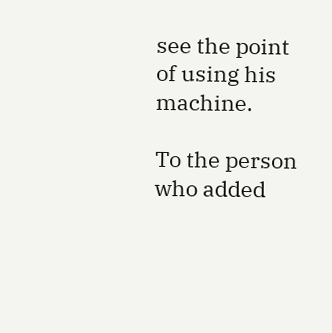see the point of using his machine.

To the person who added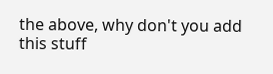the above, why don't you add this stuff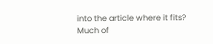into the article where it fits? Much of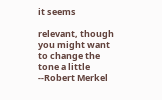it seems

relevant, though you might want to change the tone a little --Robert Merkel